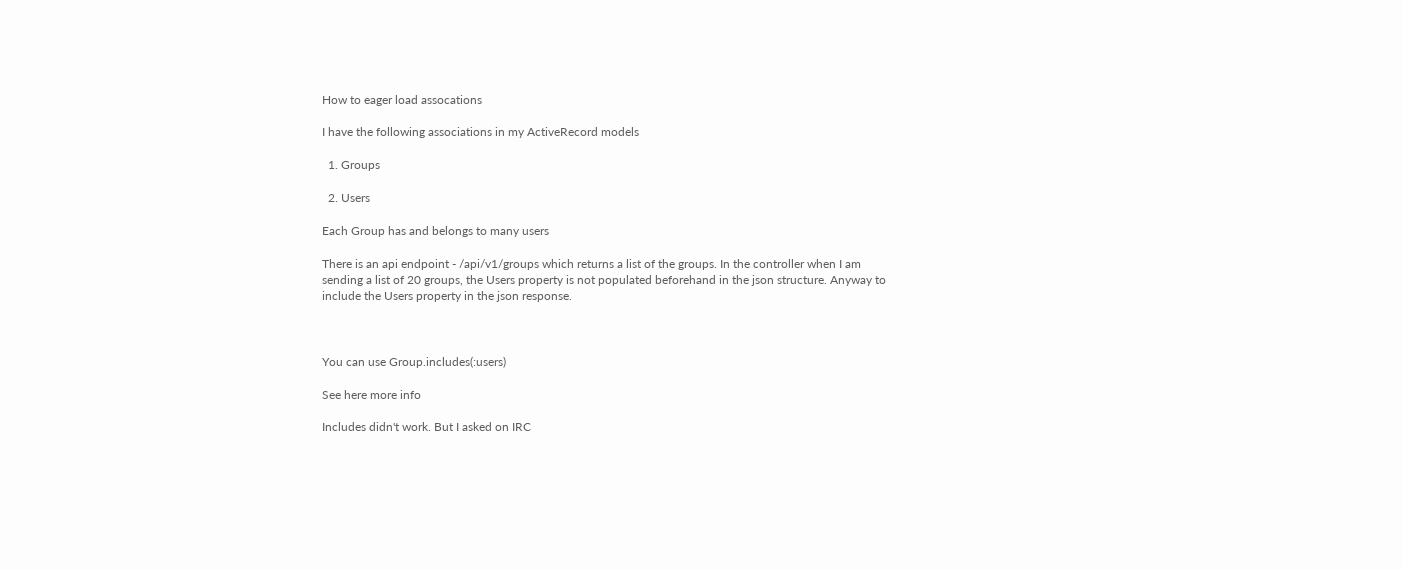How to eager load assocations

I have the following associations in my ActiveRecord models

  1. Groups

  2. Users

Each Group has and belongs to many users

There is an api endpoint - /api/v1/groups which returns a list of the groups. In the controller when I am sending a list of 20 groups, the Users property is not populated beforehand in the json structure. Anyway to include the Users property in the json response.



You can use Group.includes(:users)

See here more info

Includes didn't work. But I asked on IRC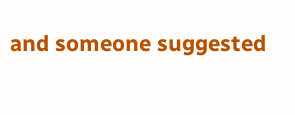and someone suggested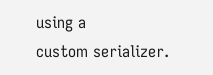using a
custom serializer.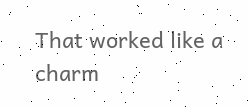That worked like a charm